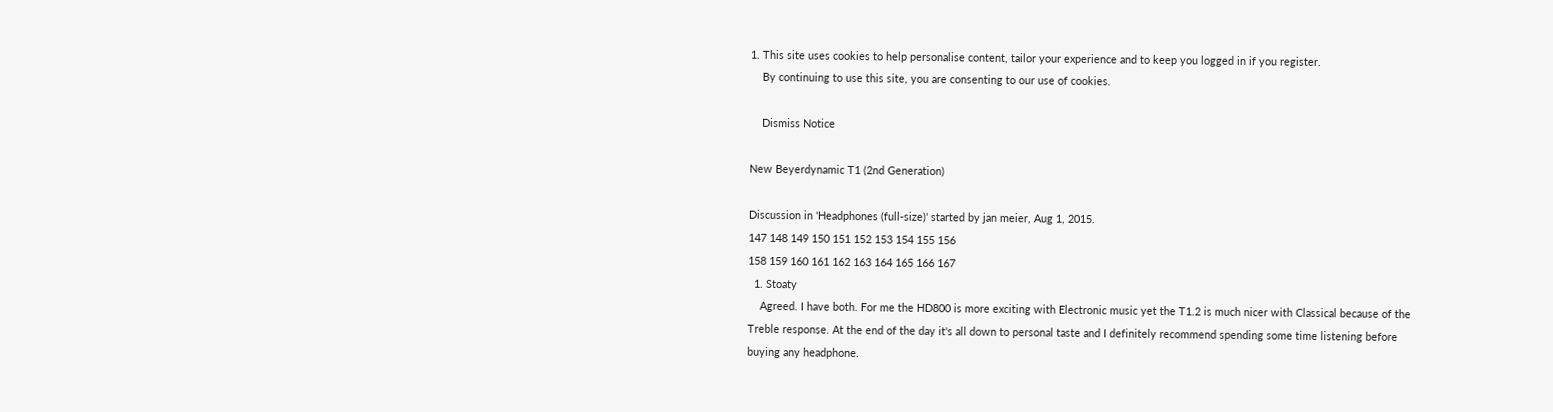1. This site uses cookies to help personalise content, tailor your experience and to keep you logged in if you register.
    By continuing to use this site, you are consenting to our use of cookies.

    Dismiss Notice

New Beyerdynamic T1 (2nd Generation)

Discussion in 'Headphones (full-size)' started by jan meier, Aug 1, 2015.
147 148 149 150 151 152 153 154 155 156
158 159 160 161 162 163 164 165 166 167
  1. Stoaty
    Agreed. I have both. For me the HD800 is more exciting with Electronic music yet the T1.2 is much nicer with Classical because of the Treble response. At the end of the day it's all down to personal taste and I definitely recommend spending some time listening before buying any headphone.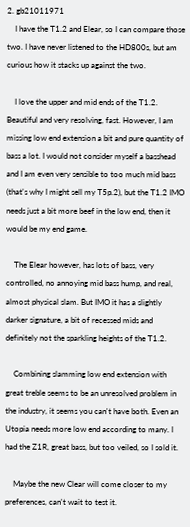2. gb21011971
    I have the T1.2 and Elear, so I can compare those two. I have never listened to the HD800s, but am curious how it stacks up against the two.

    I love the upper and mid ends of the T1.2. Beautiful and very resolving, fast. However, I am missing low end extension a bit and pure quantity of bass a lot. I would not consider myself a basshead and I am even very sensible to too much mid bass (that's why I might sell my T5p.2), but the T1.2 IMO needs just a bit more beef in the low end, then it would be my end game.

    The Elear however, has lots of bass, very controlled, no annoying mid bass hump, and real, almost physical slam. But IMO it has a slightly darker signature, a bit of recessed mids and definitely not the sparkling heights of the T1.2.

    Combining slamming low end extension with great treble seems to be an unresolved problem in the industry, it seems you can't have both. Even an Utopia needs more low end according to many. I had the Z1R, great bass, but too veiled, so I sold it.

    Maybe the new Clear will come closer to my preferences, can't wait to test it.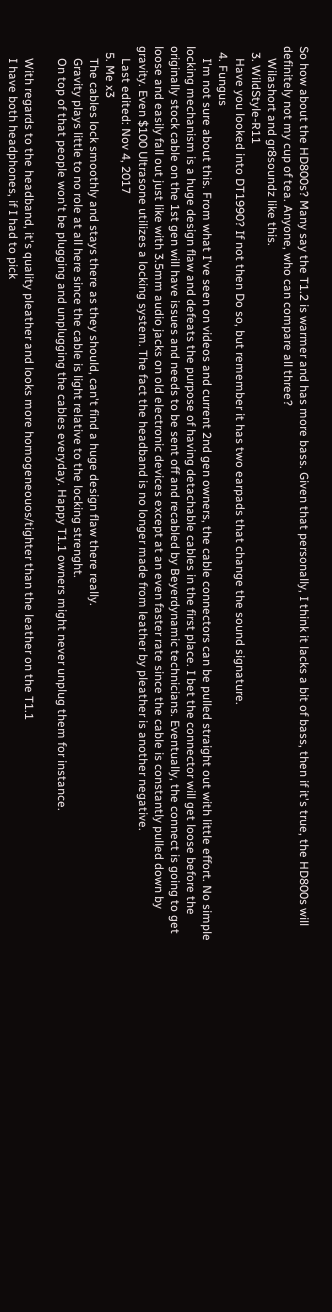So how about the HD800s? Many say the T1.2 is warmer and has more bass. Given that personally, I think it lacks a bit of bass, then if it's true, the HD800s will definitely not my cup of tea. Anyone, who can compare all three?
    Wilashort and gr8soundz like this.
  3. WildStyle-R11
    Have you looked into DT1990? If not then Do so, but remember it has two earpads that change the sound signature.
  4. Fungus
    I'm not sure about this. From what I've seen on videos and current 2nd gen owners, the cable connectors can be pulled straight out with little effort. No simple locking mechanism is a huge design flaw and defeats the purpose of having detachable cables in the first place. I bet the connector will get loose before the originally stock cable on the 1st gen will have issues and needs to be sent off and recabled by Beyerdynamic technicians. Eventually, the connect is going to get loose and easily fall out just like with 3.5mm audio jacks on old electronic devices except at an even faster rate since the cable is constantly pulled down by gravity. Even $100 Ultrasone utilizes a locking system. The fact the headband is no longer made from leather by pleather is another negative.
    Last edited: Nov 4, 2017
  5. Me x3
    The cables lock smoothly and stays there as they should, can't find a huge design flaw there really.
    Gravity plays little to no role at all here since the cable is light relative to the locking strenght.
    On top of that people won't be plugging and unplugging the cables everyday. Happy T1.1 owners might never unplug them for instance.

    With regards to the headband, it's quality pleather and looks more homogeneouos/tighter than the leather on the T1.1
    I have both headphones, if I had to pick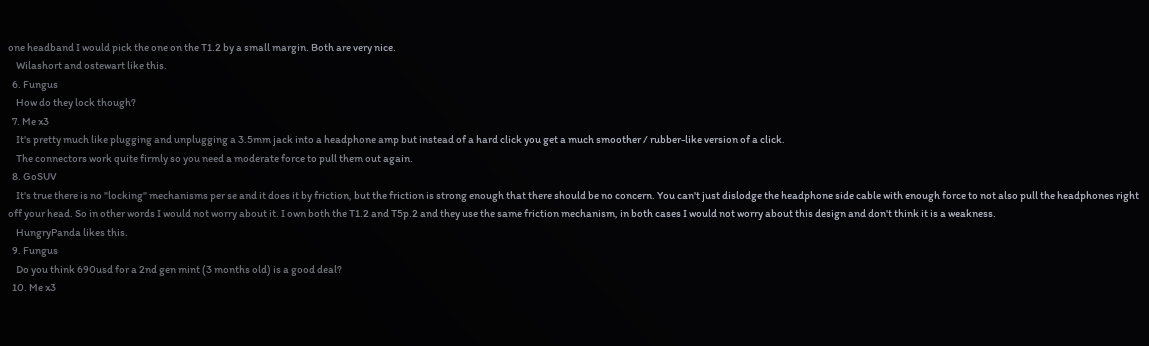one headband I would pick the one on the T1.2 by a small margin. Both are very nice.
    Wilashort and ostewart like this.
  6. Fungus
    How do they lock though?
  7. Me x3
    It's pretty much like plugging and unplugging a 3.5mm jack into a headphone amp but instead of a hard click you get a much smoother / rubber-like version of a click.
    The connectors work quite firmly so you need a moderate force to pull them out again.
  8. GoSUV
    It's true there is no "locking" mechanisms per se and it does it by friction, but the friction is strong enough that there should be no concern. You can't just dislodge the headphone side cable with enough force to not also pull the headphones right off your head. So in other words I would not worry about it. I own both the T1.2 and T5p.2 and they use the same friction mechanism, in both cases I would not worry about this design and don't think it is a weakness.
    HungryPanda likes this.
  9. Fungus
    Do you think 690usd for a 2nd gen mint (3 months old) is a good deal?
  10. Me x3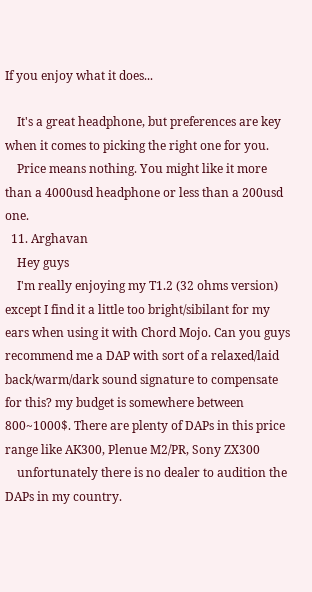If you enjoy what it does...

    It's a great headphone, but preferences are key when it comes to picking the right one for you.
    Price means nothing. You might like it more than a 4000usd headphone or less than a 200usd one.
  11. Arghavan
    Hey guys
    I'm really enjoying my T1.2 (32 ohms version) except I find it a little too bright/sibilant for my ears when using it with Chord Mojo. Can you guys recommend me a DAP with sort of a relaxed/laid back/warm/dark sound signature to compensate for this? my budget is somewhere between 800~1000$. There are plenty of DAPs in this price range like AK300, Plenue M2/PR, Sony ZX300
    unfortunately there is no dealer to audition the DAPs in my country.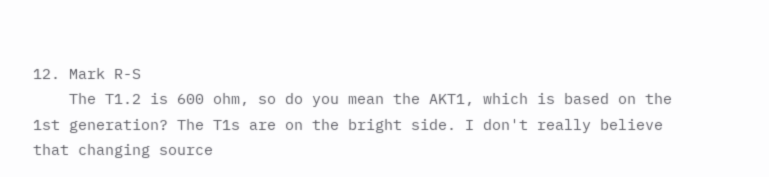12. Mark R-S
    The T1.2 is 600 ohm, so do you mean the AKT1, which is based on the 1st generation? The T1s are on the bright side. I don't really believe that changing source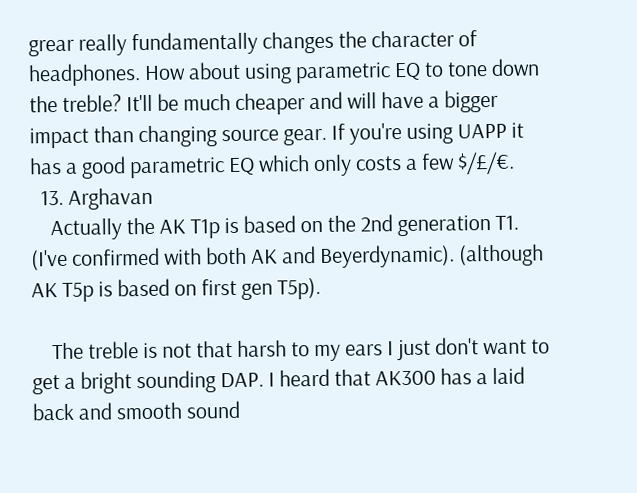grear really fundamentally changes the character of headphones. How about using parametric EQ to tone down the treble? It'll be much cheaper and will have a bigger impact than changing source gear. If you're using UAPP it has a good parametric EQ which only costs a few $/£/€.
  13. Arghavan
    Actually the AK T1p is based on the 2nd generation T1. (I've confirmed with both AK and Beyerdynamic). (although AK T5p is based on first gen T5p).

    The treble is not that harsh to my ears I just don't want to get a bright sounding DAP. I heard that AK300 has a laid back and smooth sound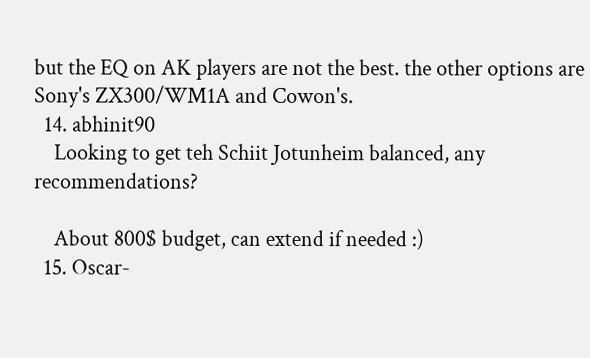but the EQ on AK players are not the best. the other options are Sony's ZX300/WM1A and Cowon's.
  14. abhinit90
    Looking to get teh Schiit Jotunheim balanced, any recommendations?

    About 800$ budget, can extend if needed :)
  15. Oscar-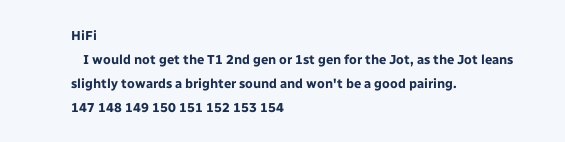HiFi
    I would not get the T1 2nd gen or 1st gen for the Jot, as the Jot leans slightly towards a brighter sound and won't be a good pairing.
147 148 149 150 151 152 153 154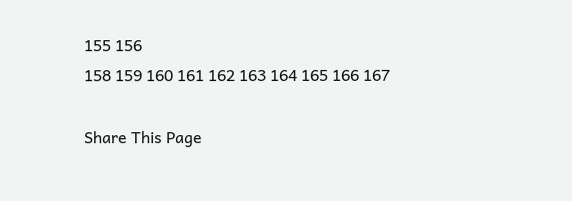155 156
158 159 160 161 162 163 164 165 166 167

Share This Page